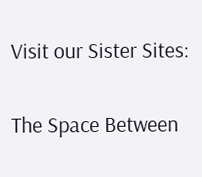Visit our Sister Sites:

The Space Between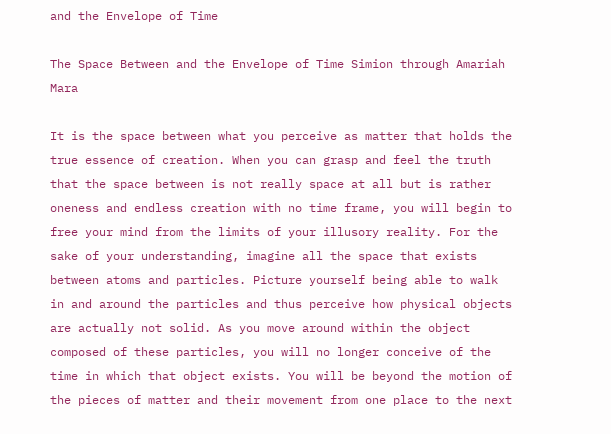and the Envelope of Time

The Space Between and the Envelope of Time Simion through Amariah Mara

It is the space between what you perceive as matter that holds the true essence of creation. When you can grasp and feel the truth that the space between is not really space at all but is rather oneness and endless creation with no time frame, you will begin to free your mind from the limits of your illusory reality. For the sake of your understanding, imagine all the space that exists between atoms and particles. Picture yourself being able to walk in and around the particles and thus perceive how physical objects are actually not solid. As you move around within the object composed of these particles, you will no longer conceive of the time in which that object exists. You will be beyond the motion of the pieces of matter and their movement from one place to the next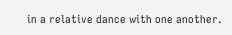in a relative dance with one another.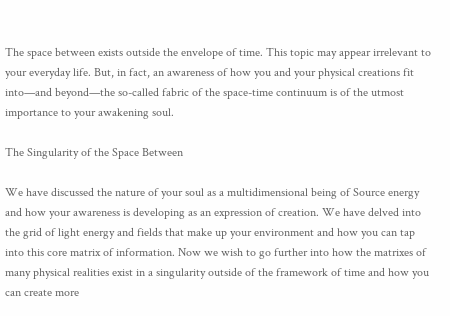The space between exists outside the envelope of time. This topic may appear irrelevant to your everyday life. But, in fact, an awareness of how you and your physical creations fit into—and beyond—the so-called fabric of the space-time continuum is of the utmost importance to your awakening soul.

The Singularity of the Space Between

We have discussed the nature of your soul as a multidimensional being of Source energy and how your awareness is developing as an expression of creation. We have delved into the grid of light energy and fields that make up your environment and how you can tap into this core matrix of information. Now we wish to go further into how the matrixes of many physical realities exist in a singularity outside of the framework of time and how you can create more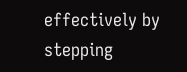effectively by stepping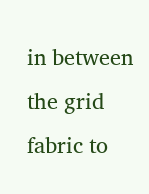in between the grid fabric to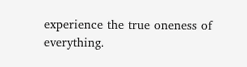experience the true oneness of everything.